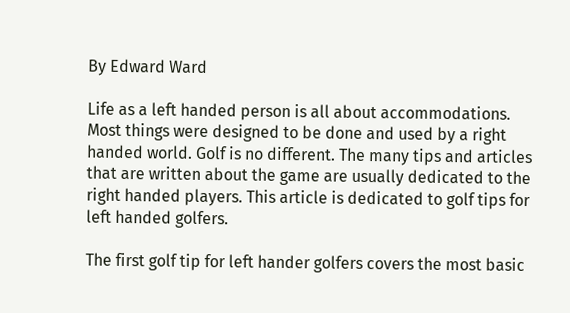By Edward Ward

Life as a left handed person is all about accommodations. Most things were designed to be done and used by a right handed world. Golf is no different. The many tips and articles that are written about the game are usually dedicated to the right handed players. This article is dedicated to golf tips for left handed golfers.

The first golf tip for left hander golfers covers the most basic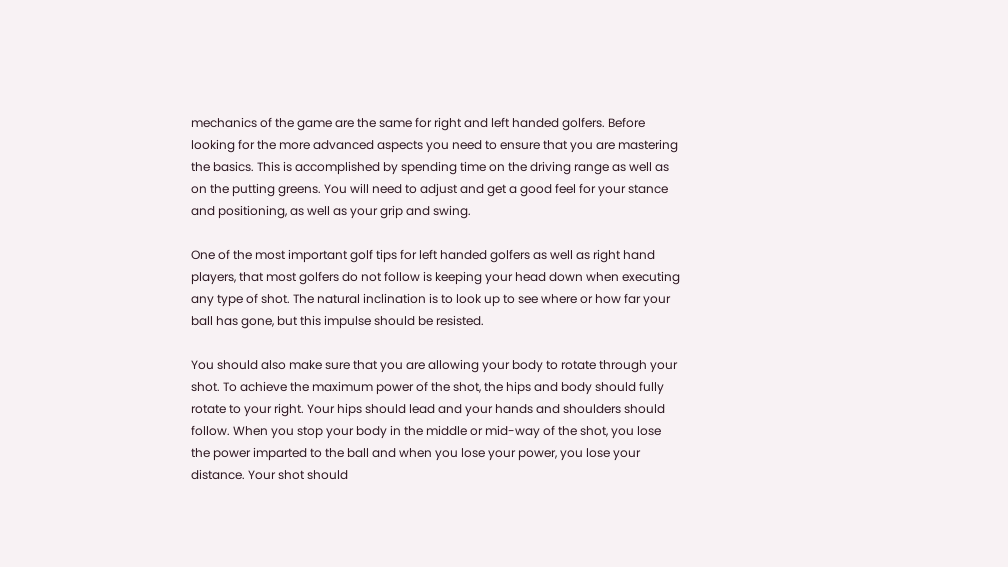mechanics of the game are the same for right and left handed golfers. Before looking for the more advanced aspects you need to ensure that you are mastering the basics. This is accomplished by spending time on the driving range as well as on the putting greens. You will need to adjust and get a good feel for your stance and positioning, as well as your grip and swing.

One of the most important golf tips for left handed golfers as well as right hand players, that most golfers do not follow is keeping your head down when executing any type of shot. The natural inclination is to look up to see where or how far your ball has gone, but this impulse should be resisted.

You should also make sure that you are allowing your body to rotate through your shot. To achieve the maximum power of the shot, the hips and body should fully rotate to your right. Your hips should lead and your hands and shoulders should follow. When you stop your body in the middle or mid-way of the shot, you lose the power imparted to the ball and when you lose your power, you lose your distance. Your shot should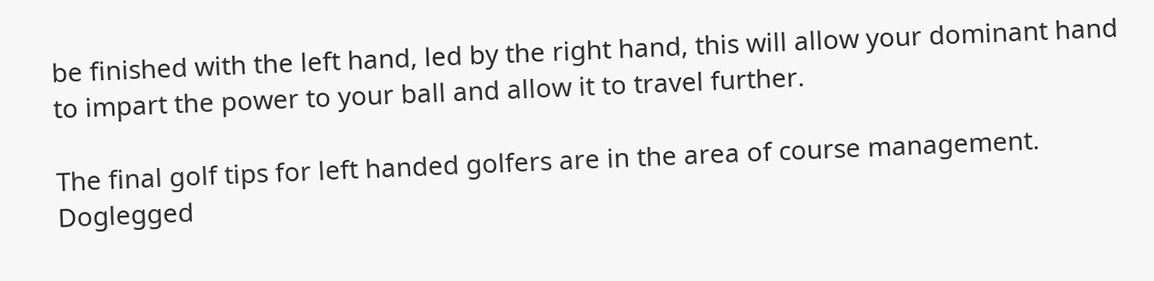be finished with the left hand, led by the right hand, this will allow your dominant hand to impart the power to your ball and allow it to travel further.

The final golf tips for left handed golfers are in the area of course management. Doglegged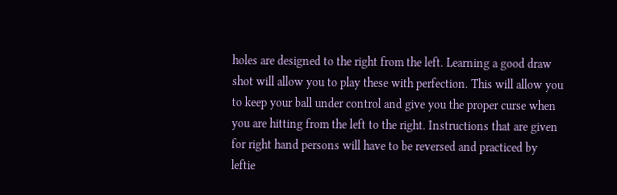holes are designed to the right from the left. Learning a good draw shot will allow you to play these with perfection. This will allow you to keep your ball under control and give you the proper curse when you are hitting from the left to the right. Instructions that are given for right hand persons will have to be reversed and practiced by leftie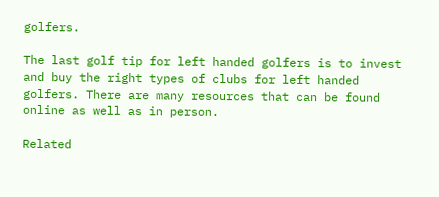golfers.

The last golf tip for left handed golfers is to invest and buy the right types of clubs for left handed golfers. There are many resources that can be found online as well as in person.

Related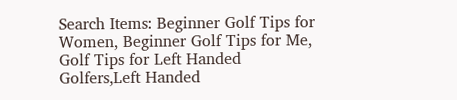Search Items: Beginner Golf Tips for Women, Beginner Golf Tips for Me, Golf Tips for Left Handed Golfers,Left Handed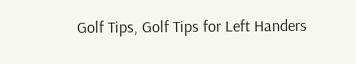Golf Tips, Golf Tips for Left Handers